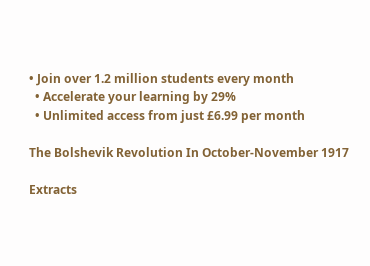• Join over 1.2 million students every month
  • Accelerate your learning by 29%
  • Unlimited access from just £6.99 per month

The Bolshevik Revolution In October-November 1917

Extracts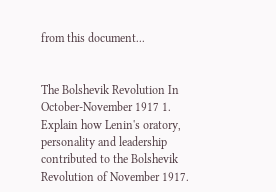from this document...


The Bolshevik Revolution In October-November 1917 1. Explain how Lenin's oratory, personality and leadership contributed to the Bolshevik Revolution of November 1917.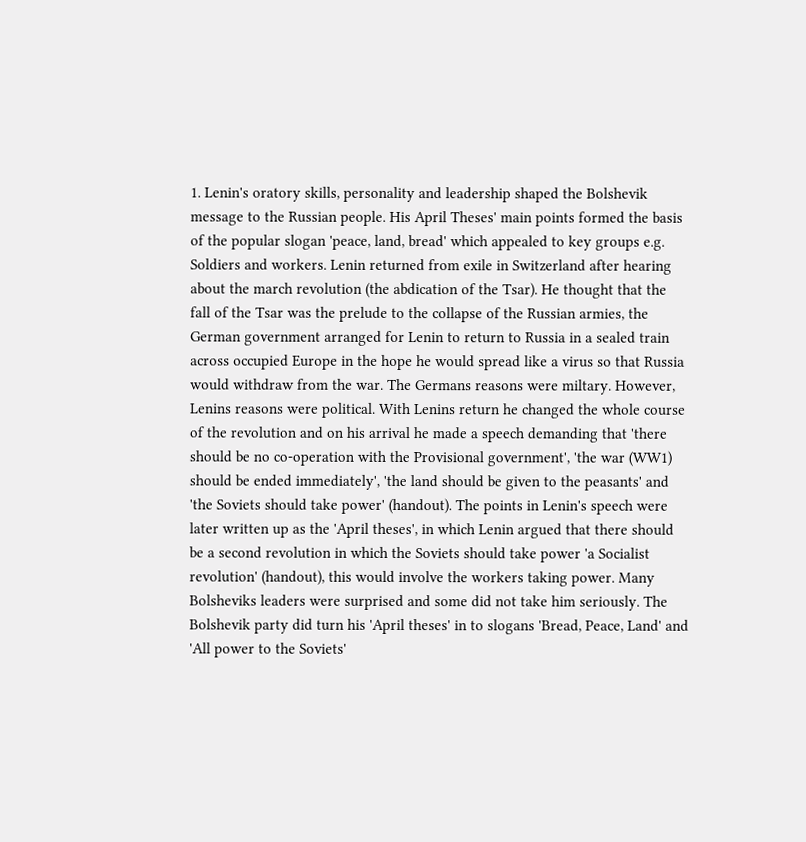1. Lenin's oratory skills, personality and leadership shaped the Bolshevik message to the Russian people. His April Theses' main points formed the basis of the popular slogan 'peace, land, bread' which appealed to key groups e.g. Soldiers and workers. Lenin returned from exile in Switzerland after hearing about the march revolution (the abdication of the Tsar). He thought that the fall of the Tsar was the prelude to the collapse of the Russian armies, the German government arranged for Lenin to return to Russia in a sealed train across occupied Europe in the hope he would spread like a virus so that Russia would withdraw from the war. The Germans reasons were miltary. However, Lenins reasons were political. With Lenins return he changed the whole course of the revolution and on his arrival he made a speech demanding that 'there should be no co-operation with the Provisional government', 'the war (WW1) should be ended immediately', 'the land should be given to the peasants' and 'the Soviets should take power' (handout). The points in Lenin's speech were later written up as the 'April theses', in which Lenin argued that there should be a second revolution in which the Soviets should take power 'a Socialist revolution' (handout), this would involve the workers taking power. Many Bolsheviks leaders were surprised and some did not take him seriously. The Bolshevik party did turn his 'April theses' in to slogans 'Bread, Peace, Land' and 'All power to the Soviets'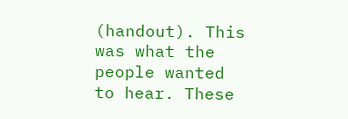(handout). This was what the people wanted to hear. These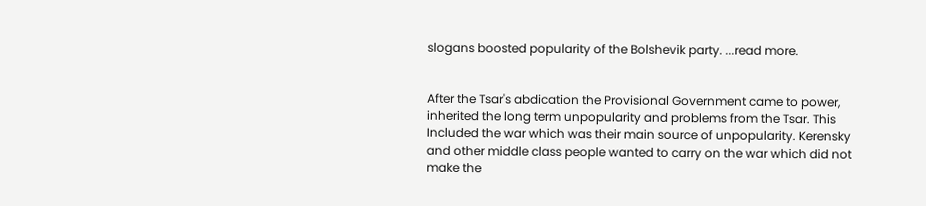slogans boosted popularity of the Bolshevik party. ...read more.


After the Tsar's abdication the Provisional Government came to power, inherited the long term unpopularity and problems from the Tsar. This Included the war which was their main source of unpopularity. Kerensky and other middle class people wanted to carry on the war which did not make the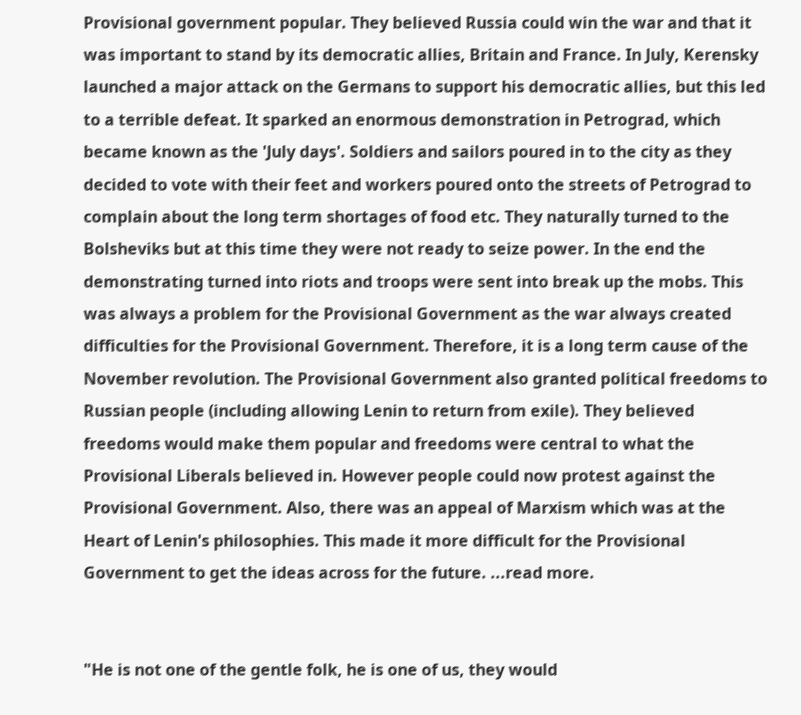Provisional government popular. They believed Russia could win the war and that it was important to stand by its democratic allies, Britain and France. In July, Kerensky launched a major attack on the Germans to support his democratic allies, but this led to a terrible defeat. It sparked an enormous demonstration in Petrograd, which became known as the 'July days'. Soldiers and sailors poured in to the city as they decided to vote with their feet and workers poured onto the streets of Petrograd to complain about the long term shortages of food etc. They naturally turned to the Bolsheviks but at this time they were not ready to seize power. In the end the demonstrating turned into riots and troops were sent into break up the mobs. This was always a problem for the Provisional Government as the war always created difficulties for the Provisional Government. Therefore, it is a long term cause of the November revolution. The Provisional Government also granted political freedoms to Russian people (including allowing Lenin to return from exile). They believed freedoms would make them popular and freedoms were central to what the Provisional Liberals believed in. However people could now protest against the Provisional Government. Also, there was an appeal of Marxism which was at the Heart of Lenin's philosophies. This made it more difficult for the Provisional Government to get the ideas across for the future. ...read more.


"He is not one of the gentle folk, he is one of us, they would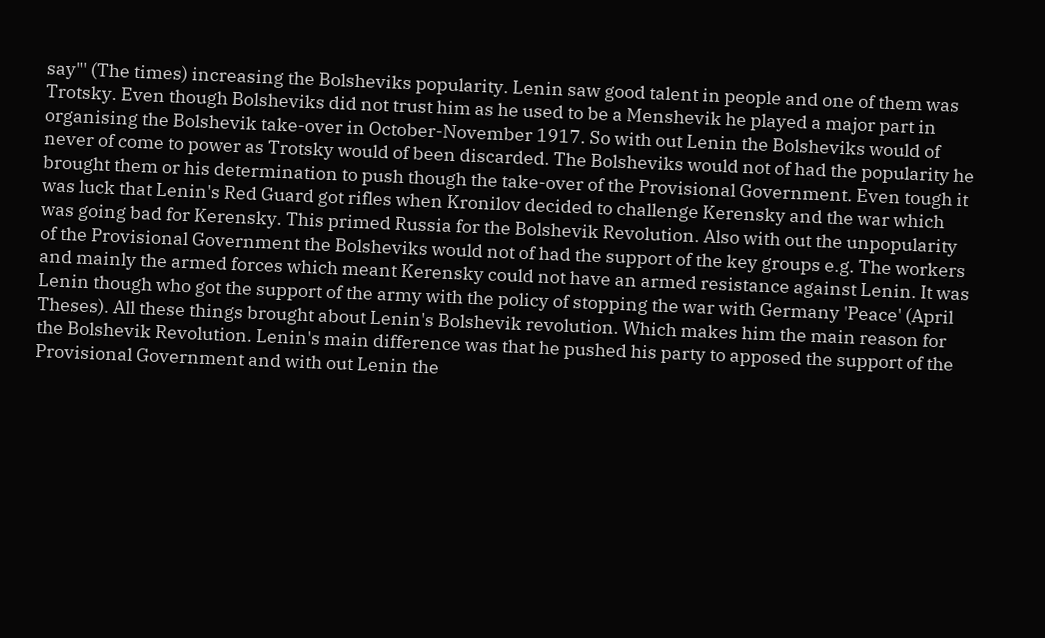say"' (The times) increasing the Bolsheviks popularity. Lenin saw good talent in people and one of them was Trotsky. Even though Bolsheviks did not trust him as he used to be a Menshevik he played a major part in organising the Bolshevik take-over in October-November 1917. So with out Lenin the Bolsheviks would of never of come to power as Trotsky would of been discarded. The Bolsheviks would not of had the popularity he brought them or his determination to push though the take-over of the Provisional Government. Even tough it was luck that Lenin's Red Guard got rifles when Kronilov decided to challenge Kerensky and the war which was going bad for Kerensky. This primed Russia for the Bolshevik Revolution. Also with out the unpopularity of the Provisional Government the Bolsheviks would not of had the support of the key groups e.g. The workers and mainly the armed forces which meant Kerensky could not have an armed resistance against Lenin. It was Lenin though who got the support of the army with the policy of stopping the war with Germany 'Peace' (April Theses). All these things brought about Lenin's Bolshevik revolution. Which makes him the main reason for the Bolshevik Revolution. Lenin's main difference was that he pushed his party to apposed the support of the Provisional Government and with out Lenin the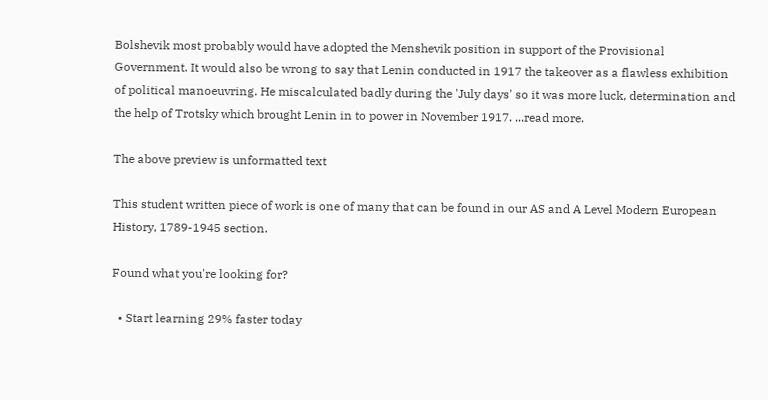Bolshevik most probably would have adopted the Menshevik position in support of the Provisional Government. It would also be wrong to say that Lenin conducted in 1917 the takeover as a flawless exhibition of political manoeuvring. He miscalculated badly during the 'July days' so it was more luck, determination and the help of Trotsky which brought Lenin in to power in November 1917. ...read more.

The above preview is unformatted text

This student written piece of work is one of many that can be found in our AS and A Level Modern European History, 1789-1945 section.

Found what you're looking for?

  • Start learning 29% faster today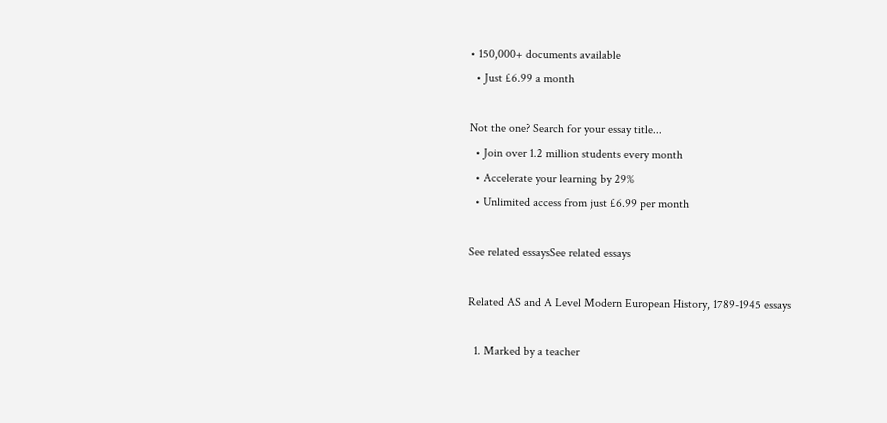• 150,000+ documents available
  • Just £6.99 a month

Not the one? Search for your essay title...
  • Join over 1.2 million students every month
  • Accelerate your learning by 29%
  • Unlimited access from just £6.99 per month

See related essaysSee related essays

Related AS and A Level Modern European History, 1789-1945 essays

  1. Marked by a teacher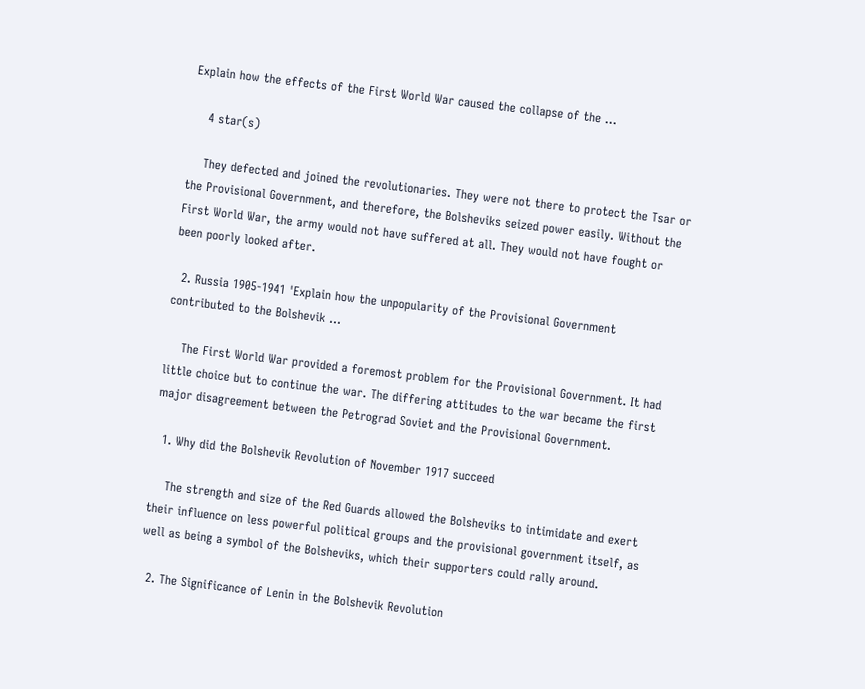Explain how the effects of the First World War caused the collapse of the ...

    4 star(s)

    They defected and joined the revolutionaries. They were not there to protect the Tsar or the Provisional Government, and therefore, the Bolsheviks seized power easily. Without the First World War, the army would not have suffered at all. They would not have fought or been poorly looked after.

  2. Russia 1905-1941 'Explain how the unpopularity of the Provisional Government contributed to the Bolshevik ...

    The First World War provided a foremost problem for the Provisional Government. It had little choice but to continue the war. The differing attitudes to the war became the first major disagreement between the Petrograd Soviet and the Provisional Government.

  1. Why did the Bolshevik Revolution of November 1917 succeed

    The strength and size of the Red Guards allowed the Bolsheviks to intimidate and exert their influence on less powerful political groups and the provisional government itself, as well as being a symbol of the Bolsheviks, which their supporters could rally around.

  2. The Significance of Lenin in the Bolshevik Revolution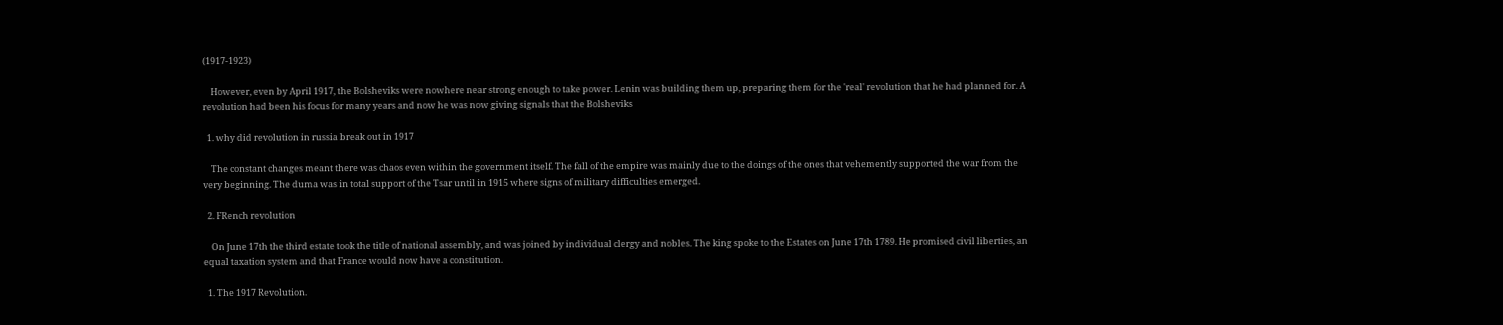(1917-1923)

    However, even by April 1917, the Bolsheviks were nowhere near strong enough to take power. Lenin was building them up, preparing them for the 'real' revolution that he had planned for. A revolution had been his focus for many years and now he was now giving signals that the Bolsheviks

  1. why did revolution in russia break out in 1917

    The constant changes meant there was chaos even within the government itself. The fall of the empire was mainly due to the doings of the ones that vehemently supported the war from the very beginning. The duma was in total support of the Tsar until in 1915 where signs of military difficulties emerged.

  2. FRench revolution

    On June 17th the third estate took the title of national assembly, and was joined by individual clergy and nobles. The king spoke to the Estates on June 17th 1789. He promised civil liberties, an equal taxation system and that France would now have a constitution.

  1. The 1917 Revolution.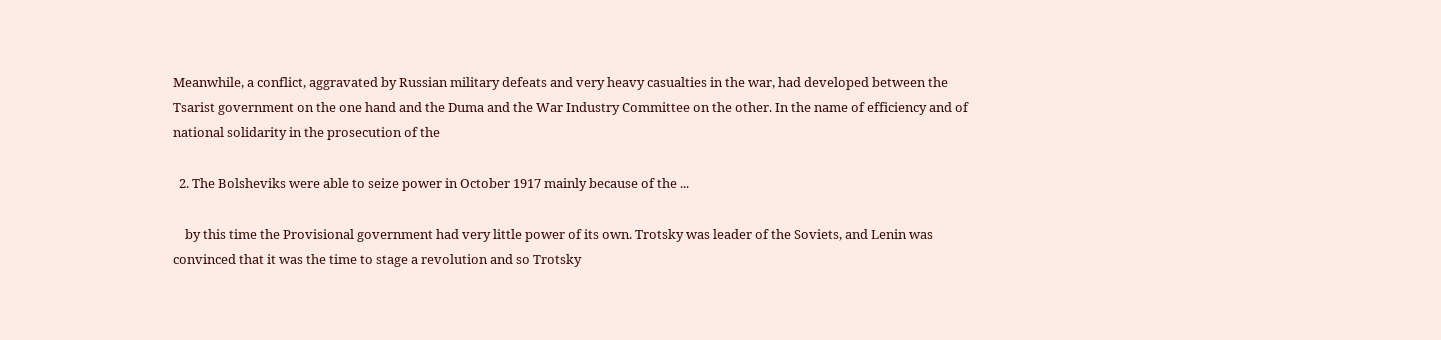Meanwhile, a conflict, aggravated by Russian military defeats and very heavy casualties in the war, had developed between the Tsarist government on the one hand and the Duma and the War Industry Committee on the other. In the name of efficiency and of national solidarity in the prosecution of the

  2. The Bolsheviks were able to seize power in October 1917 mainly because of the ...

    by this time the Provisional government had very little power of its own. Trotsky was leader of the Soviets, and Lenin was convinced that it was the time to stage a revolution and so Trotsky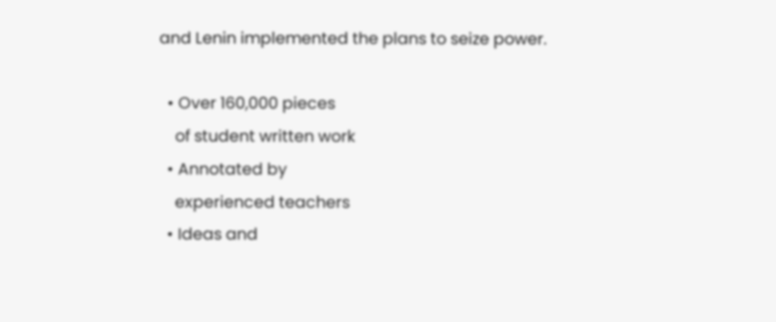and Lenin implemented the plans to seize power.

  • Over 160,000 pieces
    of student written work
  • Annotated by
    experienced teachers
  • Ideas and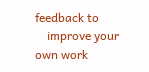feedback to
    improve your own work